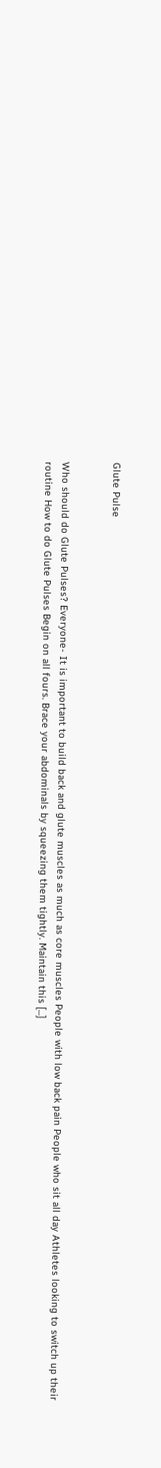Glute Pulse


Who should do Glute Pulses? Everyone- It is important to build back and glute muscles as much as core muscles People with low back pain People who sit all day Athletes looking to switch up their routine How to do Glute Pulses Begin on all fours. Brace your abdominals by squeezing them tightly. Maintain this [...]